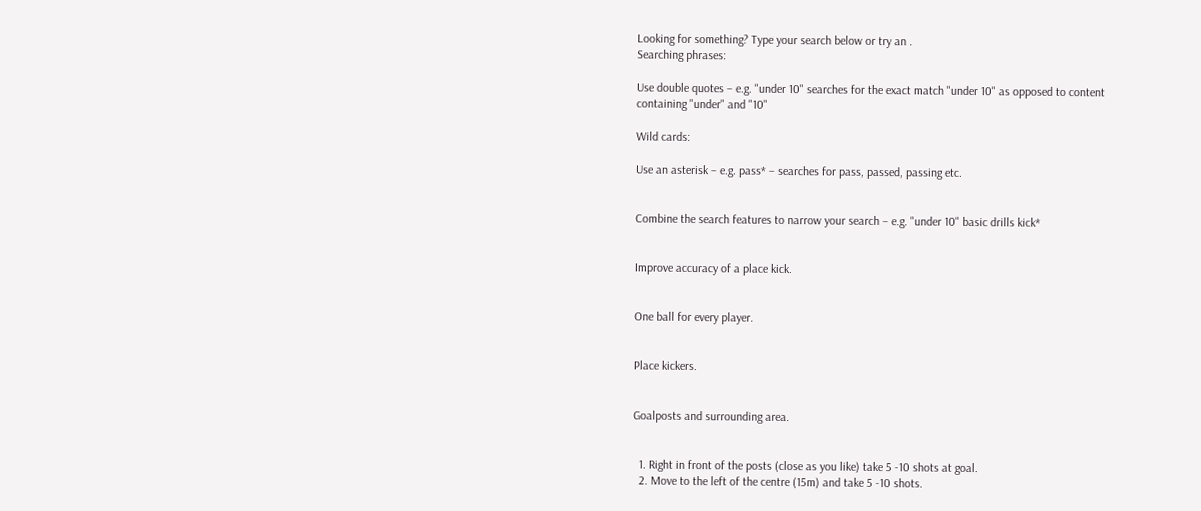Looking for something? Type your search below or try an .
Searching phrases:

Use double quotes – e.g. "under 10" searches for the exact match "under 10" as opposed to content containing "under" and "10"

Wild cards:

Use an asterisk – e.g. pass* – searches for pass, passed, passing etc.


Combine the search features to narrow your search – e.g. "under 10" basic drills kick*


Improve accuracy of a place kick.


One ball for every player.


Place kickers.


Goalposts and surrounding area.


  1. Right in front of the posts (close as you like) take 5 -10 shots at goal.
  2. Move to the left of the centre (15m) and take 5 -10 shots.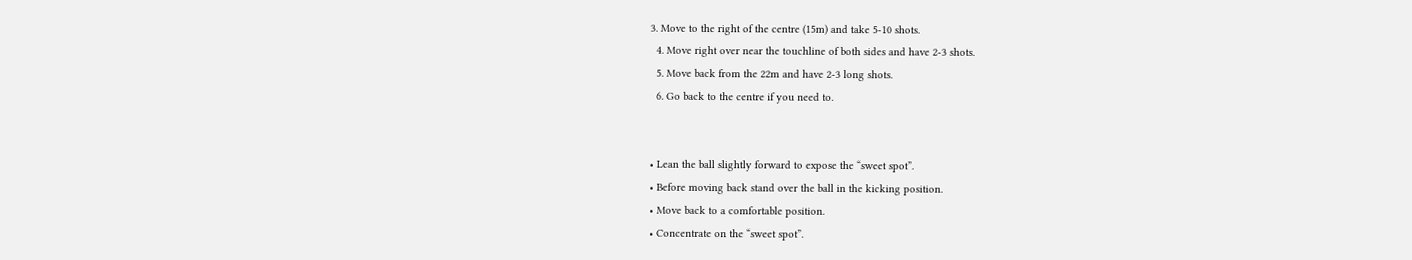3. Move to the right of the centre (15m) and take 5-10 shots.
  4. Move right over near the touchline of both sides and have 2-3 shots.
  5. Move back from the 22m and have 2-3 long shots.
  6. Go back to the centre if you need to.


• Lean the ball slightly forward to expose the “sweet spot”.
• Before moving back stand over the ball in the kicking position.
• Move back to a comfortable position.
• Concentrate on the “sweet spot”.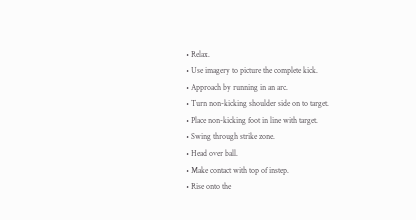• Relax.
• Use imagery to picture the complete kick.
• Approach by running in an arc.
• Turn non-kicking shoulder side on to target.
• Place non-kicking foot in line with target.
• Swing through strike zone.
• Head over ball.
• Make contact with top of instep.
• Rise onto the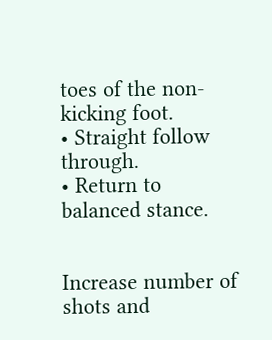toes of the non-kicking foot.
• Straight follow through.
• Return to balanced stance.


Increase number of shots and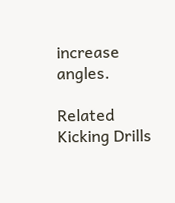increase angles.

Related Kicking Drills